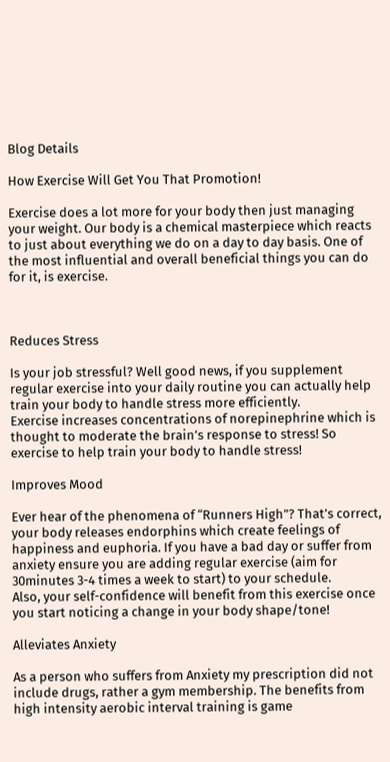Blog Details

How Exercise Will Get You That Promotion!

Exercise does a lot more for your body then just managing your weight. Our body is a chemical masterpiece which reacts to just about everything we do on a day to day basis. One of the most influential and overall beneficial things you can do for it, is exercise.



Reduces Stress

Is your job stressful? Well good news, if you supplement regular exercise into your daily routine you can actually help train your body to handle stress more efficiently.
Exercise increases concentrations of norepinephrine which is thought to moderate the brain’s response to stress! So exercise to help train your body to handle stress!

Improves Mood

Ever hear of the phenomena of “Runners High”? That’s correct, your body releases endorphins which create feelings of happiness and euphoria. If you have a bad day or suffer from anxiety ensure you are adding regular exercise (aim for 30minutes 3-4 times a week to start) to your schedule.
Also, your self-confidence will benefit from this exercise once you start noticing a change in your body shape/tone!

Alleviates Anxiety

As a person who suffers from Anxiety my prescription did not include drugs, rather a gym membership. The benefits from high intensity aerobic interval training is game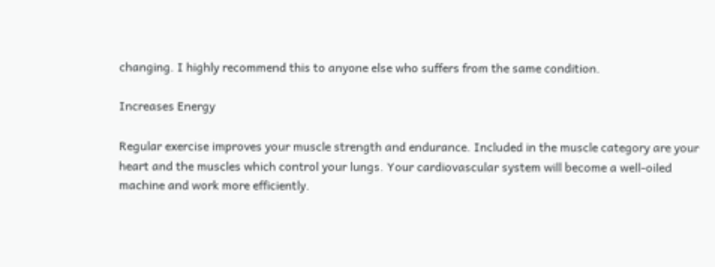changing. I highly recommend this to anyone else who suffers from the same condition.

Increases Energy

Regular exercise improves your muscle strength and endurance. Included in the muscle category are your heart and the muscles which control your lungs. Your cardiovascular system will become a well-oiled machine and work more efficiently.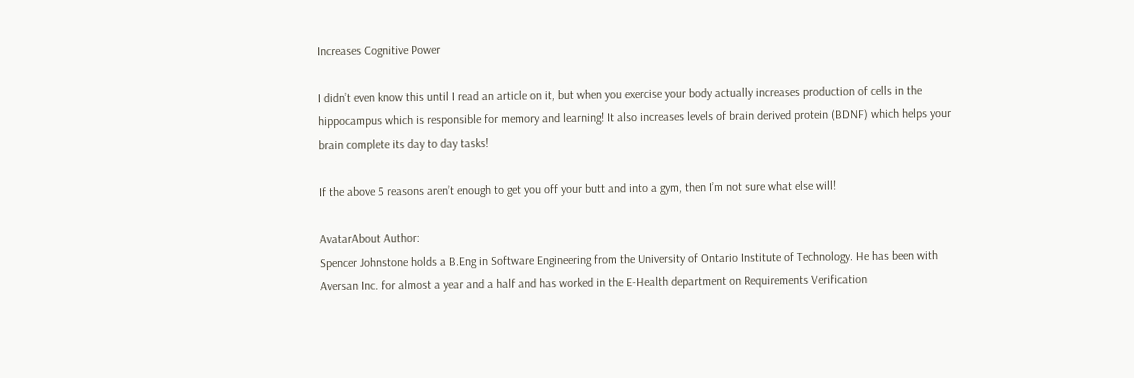Increases Cognitive Power

I didn’t even know this until I read an article on it, but when you exercise your body actually increases production of cells in the hippocampus which is responsible for memory and learning! It also increases levels of brain derived protein (BDNF) which helps your brain complete its day to day tasks!

If the above 5 reasons aren’t enough to get you off your butt and into a gym, then I’m not sure what else will!

AvatarAbout Author:
Spencer Johnstone holds a B.Eng in Software Engineering from the University of Ontario Institute of Technology. He has been with Aversan Inc. for almost a year and a half and has worked in the E-Health department on Requirements Verification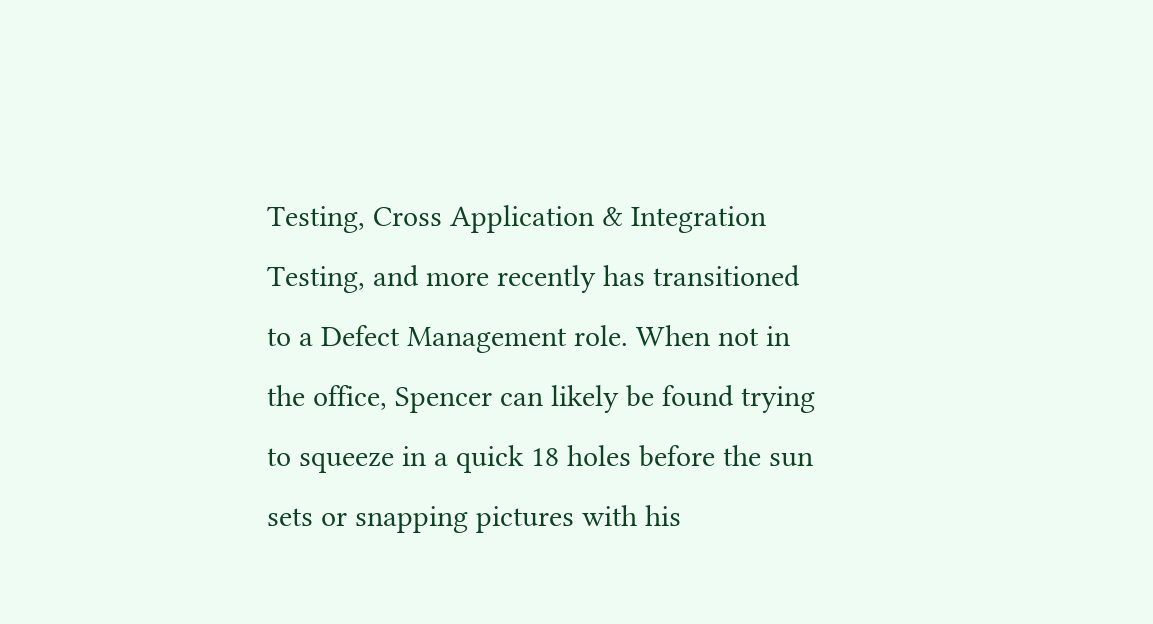Testing, Cross Application & Integration Testing, and more recently has transitioned to a Defect Management role. When not in the office, Spencer can likely be found trying to squeeze in a quick 18 holes before the sun sets or snapping pictures with his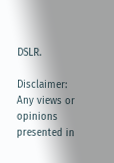DSLR.

Disclaimer: Any views or opinions presented in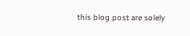this blog post are solely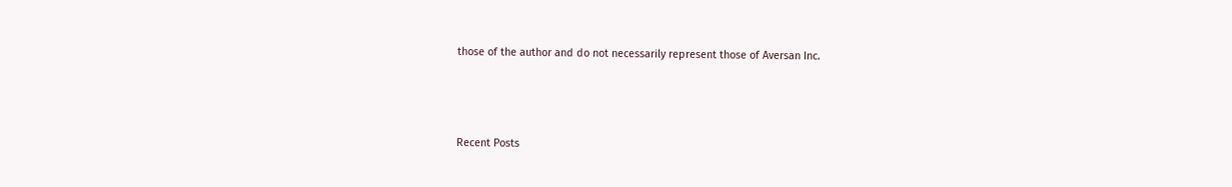those of the author and do not necessarily represent those of Aversan Inc.



Recent Posts